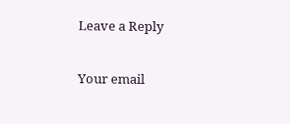Leave a Reply

Your email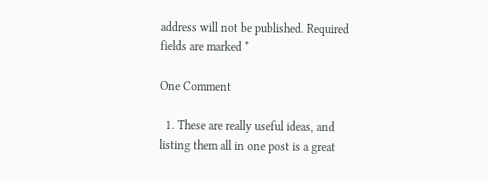address will not be published. Required fields are marked *

One Comment

  1. These are really useful ideas, and listing them all in one post is a great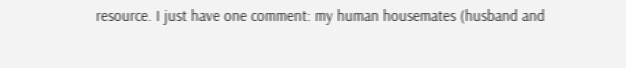resource. I just have one comment: my human housemates (husband and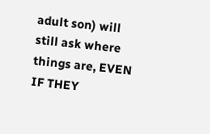adult son) will still ask where things are, EVEN IF THEY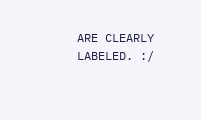ARE CLEARLY LABELED. :/